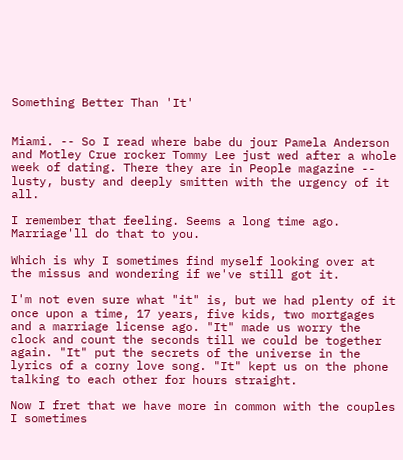Something Better Than 'It'


Miami. -- So I read where babe du jour Pamela Anderson and Motley Crue rocker Tommy Lee just wed after a whole week of dating. There they are in People magazine -- lusty, busty and deeply smitten with the urgency of it all.

I remember that feeling. Seems a long time ago. Marriage'll do that to you.

Which is why I sometimes find myself looking over at the missus and wondering if we've still got it.

I'm not even sure what "it" is, but we had plenty of it once upon a time, 17 years, five kids, two mortgages and a marriage license ago. "It" made us worry the clock and count the seconds till we could be together again. "It" put the secrets of the universe in the lyrics of a corny love song. "It" kept us on the phone talking to each other for hours straight.

Now I fret that we have more in common with the couples I sometimes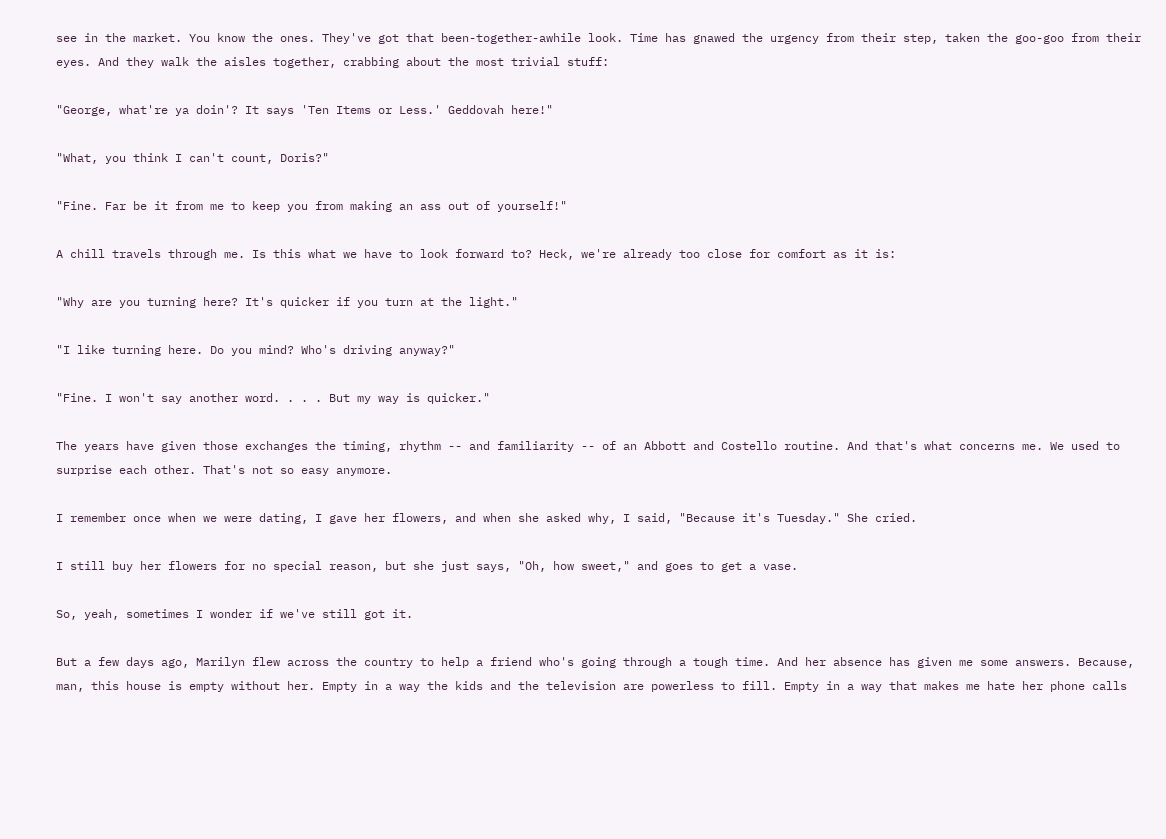see in the market. You know the ones. They've got that been-together-awhile look. Time has gnawed the urgency from their step, taken the goo-goo from their eyes. And they walk the aisles together, crabbing about the most trivial stuff:

"George, what're ya doin'? It says 'Ten Items or Less.' Geddovah here!"

"What, you think I can't count, Doris?"

"Fine. Far be it from me to keep you from making an ass out of yourself!"

A chill travels through me. Is this what we have to look forward to? Heck, we're already too close for comfort as it is:

"Why are you turning here? It's quicker if you turn at the light."

"I like turning here. Do you mind? Who's driving anyway?"

"Fine. I won't say another word. . . . But my way is quicker."

The years have given those exchanges the timing, rhythm -- and familiarity -- of an Abbott and Costello routine. And that's what concerns me. We used to surprise each other. That's not so easy anymore.

I remember once when we were dating, I gave her flowers, and when she asked why, I said, "Because it's Tuesday." She cried.

I still buy her flowers for no special reason, but she just says, "Oh, how sweet," and goes to get a vase.

So, yeah, sometimes I wonder if we've still got it.

But a few days ago, Marilyn flew across the country to help a friend who's going through a tough time. And her absence has given me some answers. Because, man, this house is empty without her. Empty in a way the kids and the television are powerless to fill. Empty in a way that makes me hate her phone calls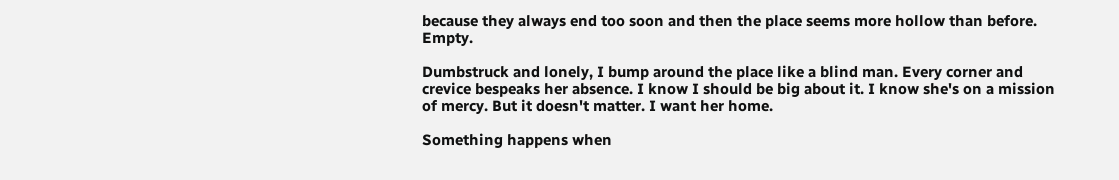because they always end too soon and then the place seems more hollow than before. Empty.

Dumbstruck and lonely, I bump around the place like a blind man. Every corner and crevice bespeaks her absence. I know I should be big about it. I know she's on a mission of mercy. But it doesn't matter. I want her home.

Something happens when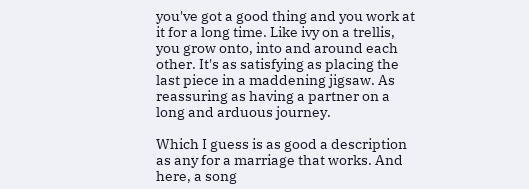you've got a good thing and you work at it for a long time. Like ivy on a trellis, you grow onto, into and around each other. It's as satisfying as placing the last piece in a maddening jigsaw. As reassuring as having a partner on a long and arduous journey.

Which I guess is as good a description as any for a marriage that works. And here, a song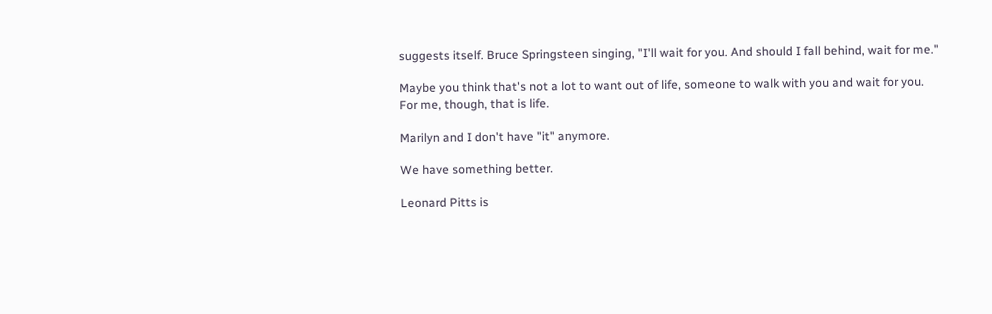suggests itself. Bruce Springsteen singing, "I'll wait for you. And should I fall behind, wait for me."

Maybe you think that's not a lot to want out of life, someone to walk with you and wait for you. For me, though, that is life.

Marilyn and I don't have "it" anymore.

We have something better.

Leonard Pitts is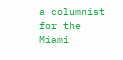a columnist for the Miami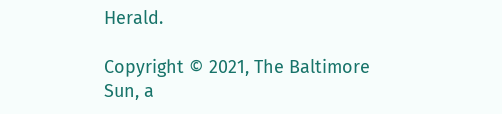Herald.

Copyright © 2021, The Baltimore Sun, a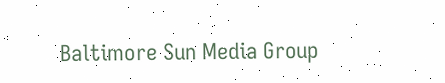Baltimore Sun Media Group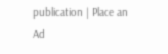publication | Place an Ad